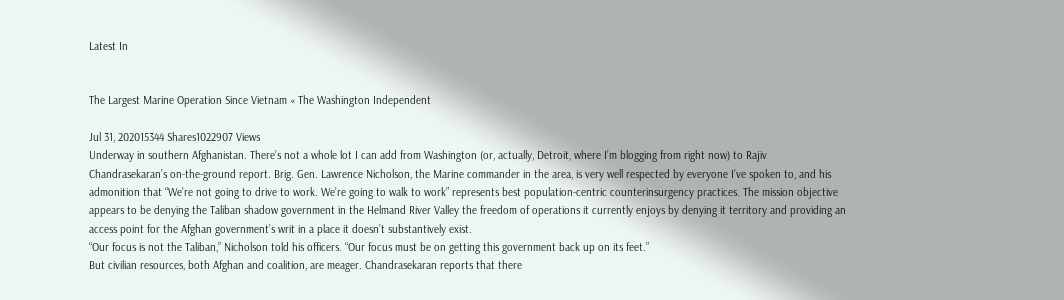Latest In


The Largest Marine Operation Since Vietnam « The Washington Independent

Jul 31, 202015344 Shares1022907 Views
Underway in southern Afghanistan. There’s not a whole lot I can add from Washington (or, actually, Detroit, where I’m blogging from right now) to Rajiv Chandrasekaran’s on-the-ground report. Brig. Gen. Lawrence Nicholson, the Marine commander in the area, is very well respected by everyone I’ve spoken to, and his admonition that “We’re not going to drive to work. We’re going to walk to work” represents best population-centric counterinsurgency practices. The mission objective appears to be denying the Taliban shadow government in the Helmand River Valley the freedom of operations it currently enjoys by denying it territory and providing an access point for the Afghan government’s writ in a place it doesn’t substantively exist.
“Our focus is not the Taliban,” Nicholson told his officers. “Our focus must be on getting this government back up on its feet.”
But civilian resources, both Afghan and coalition, are meager. Chandrasekaran reports that there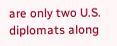are only two U.S. diplomats along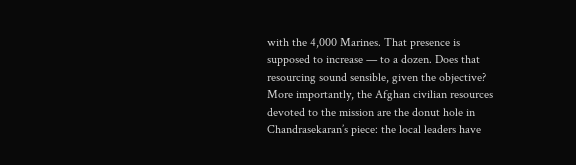with the 4,000 Marines. That presence is supposed to increase — to a dozen. Does that resourcing sound sensible, given the objective? More importantly, the Afghan civilian resources devoted to the mission are the donut hole in Chandrasekaran’s piece: the local leaders have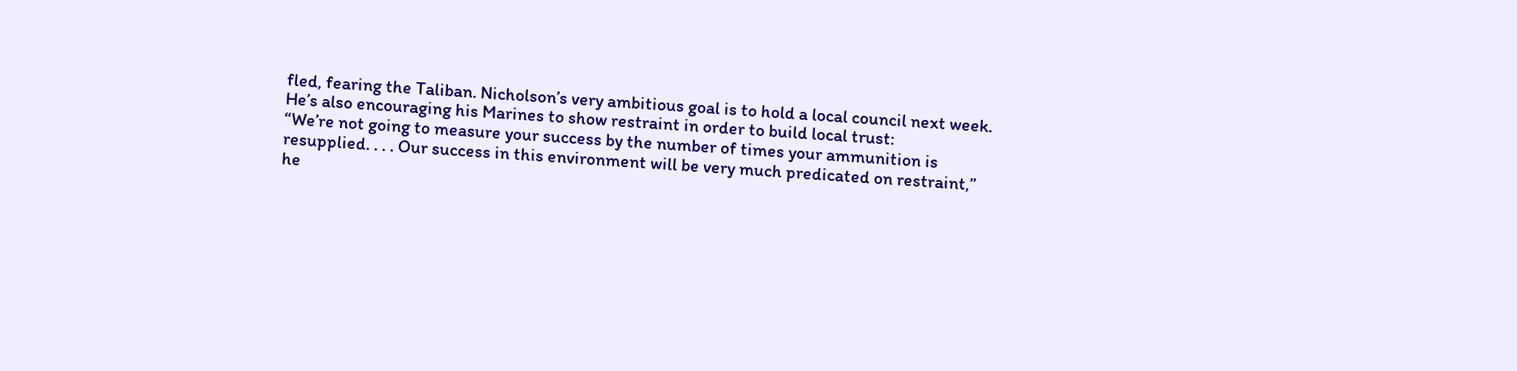fled, fearing the Taliban. Nicholson’s very ambitious goal is to hold a local council next week.
He’s also encouraging his Marines to show restraint in order to build local trust:
“We’re not going to measure your success by the number of times your ammunition is resupplied. . . . Our success in this environment will be very much predicated on restraint,” he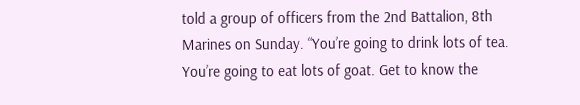told a group of officers from the 2nd Battalion, 8th Marines on Sunday. “You’re going to drink lots of tea. You’re going to eat lots of goat. Get to know the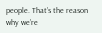people. That’s the reason why we’re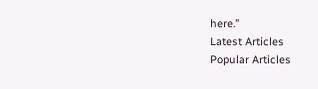here.”
Latest Articles
Popular Articles